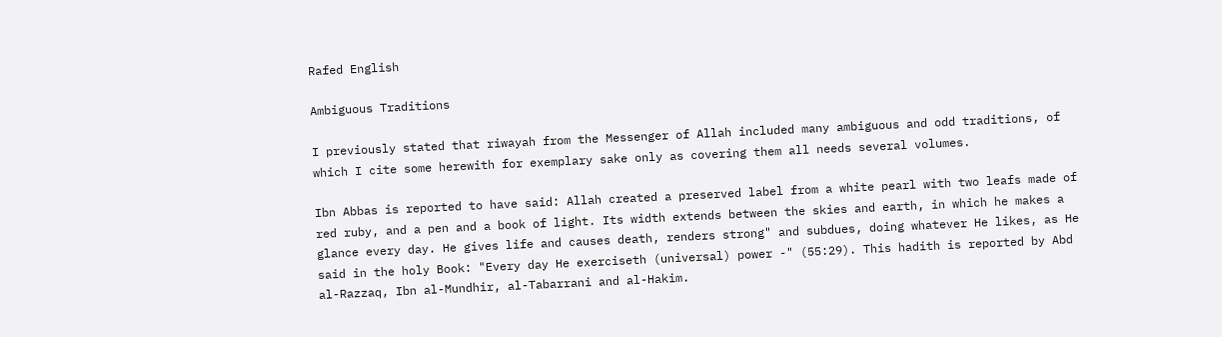Rafed English

Ambiguous Traditions

I previously stated that riwayah from the Messenger of Allah included many ambiguous and odd traditions, of which I cite some herewith for exemplary sake only as covering them all needs several volumes.

Ibn Abbas is reported to have said: Allah created a preserved label from a white pearl with two leafs made of red ruby, and a pen and a book of light. Its width extends between the skies and earth, in which he makes a glance every day. He gives life and causes death, renders strong" and subdues, doing whatever He likes, as He said in the holy Book: "Every day He exerciseth (universal) power -" (55:29). This hadith is reported by Abd al-Razzaq, Ibn al-Mundhir, al-Tabarrani and al-Hakim.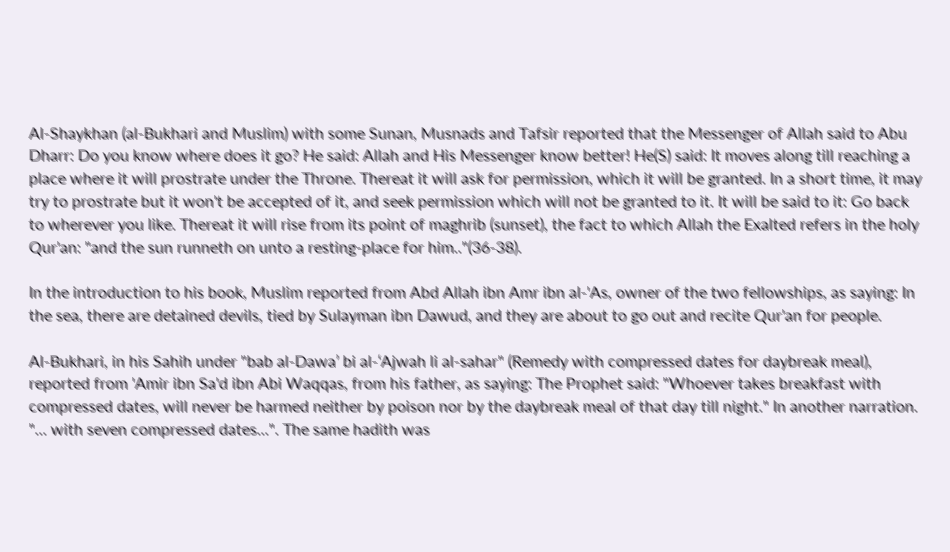Al-Shaykhan (al-Bukhari and Muslim) with some Sunan, Musnads and Tafsir reported that the Messenger of Allah said to Abu Dharr: Do you know where does it go? He said: Allah and His Messenger know better! He(S) said: It moves along till reaching a place where it will prostrate under the Throne. Thereat it will ask for permission, which it will be granted. In a short time, it may try to prostrate but it won't be accepted of it, and seek permission which will not be granted to it. It will be said to it: Go back to wherever you like. Thereat it will rise from its point of maghrib (sunset), the fact to which Allah the Exalted refers in the holy Qur'an: "and the sun runneth on unto a resting-place for him.."(36-38).

In the introduction to his book, Muslim reported from Abd Allah ibn Amr ibn al-'As, owner of the two fellowships, as saying: In the sea, there are detained devils, tied by Sulayman ibn Dawud, and they are about to go out and recite Qur'an for people.

Al-Bukhari, in his Sahih under "bab al-Dawa’ bi al-‘Ajwah li al-sahar" (Remedy with compressed dates for daybreak meal), reported from 'Amir ibn Sa'd ibn Abi Waqqas, from his father, as saying: The Prophet said: "Whoever takes breakfast with compressed dates, will never be harmed neither by poison nor by the daybreak meal of that day till night." In another narration. "... with seven compressed dates...". The same hadith was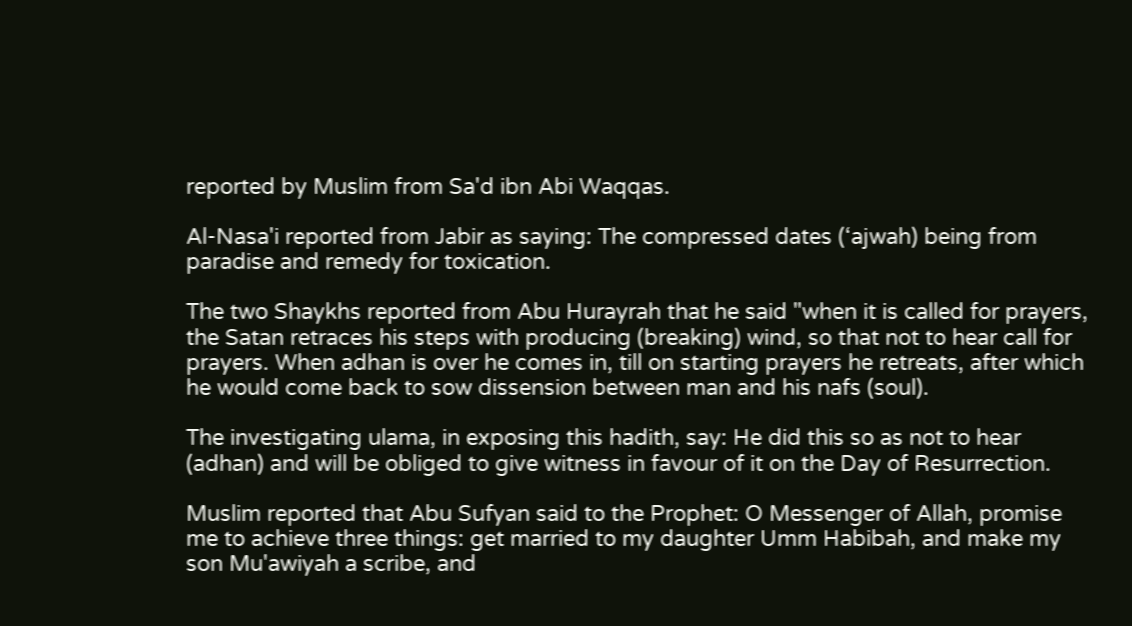reported by Muslim from Sa'd ibn Abi Waqqas.

Al-Nasa'i reported from Jabir as saying: The compressed dates (‘ajwah) being from paradise and remedy for toxication.

The two Shaykhs reported from Abu Hurayrah that he said "when it is called for prayers, the Satan retraces his steps with producing (breaking) wind, so that not to hear call for prayers. When adhan is over he comes in, till on starting prayers he retreats, after which he would come back to sow dissension between man and his nafs (soul).

The investigating ulama, in exposing this hadith, say: He did this so as not to hear (adhan) and will be obliged to give witness in favour of it on the Day of Resurrection.

Muslim reported that Abu Sufyan said to the Prophet: O Messenger of Allah, promise me to achieve three things: get married to my daughter Umm Habibah, and make my son Mu'awiyah a scribe, and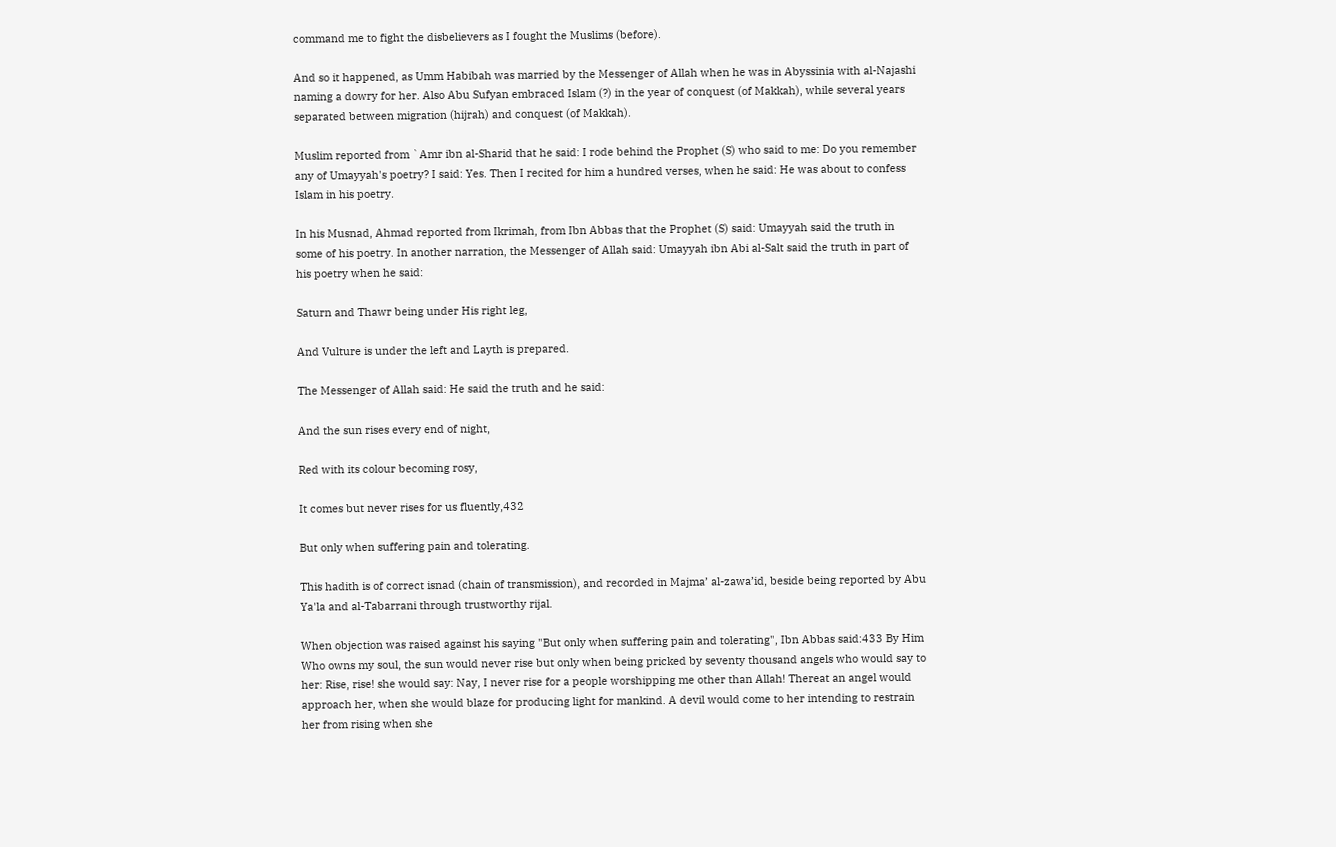command me to fight the disbelievers as I fought the Muslims (before).

And so it happened, as Umm Habibah was married by the Messenger of Allah when he was in Abyssinia with al-Najashi naming a dowry for her. Also Abu Sufyan embraced Islam (?) in the year of conquest (of Makkah), while several years separated between migration (hijrah) and conquest (of Makkah).

Muslim reported from `Amr ibn al-Sharid that he said: I rode behind the Prophet (S) who said to me: Do you remember any of Umayyah's poetry? I said: Yes. Then I recited for him a hundred verses, when he said: He was about to confess Islam in his poetry.

In his Musnad, Ahmad reported from Ikrimah, from Ibn Abbas that the Prophet (S) said: Umayyah said the truth in some of his poetry. In another narration, the Messenger of Allah said: Umayyah ibn Abi al-Salt said the truth in part of his poetry when he said:

Saturn and Thawr being under His right leg,

And Vulture is under the left and Layth is prepared.

The Messenger of Allah said: He said the truth and he said:

And the sun rises every end of night,

Red with its colour becoming rosy,

It comes but never rises for us fluently,432

But only when suffering pain and tolerating.

This hadith is of correct isnad (chain of transmission), and recorded in Majma’ al-zawa’id, beside being reported by Abu Ya'la and al-Tabarrani through trustworthy rijal.

When objection was raised against his saying "But only when suffering pain and tolerating", Ibn Abbas said:433 By Him Who owns my soul, the sun would never rise but only when being pricked by seventy thousand angels who would say to her: Rise, rise! she would say: Nay, I never rise for a people worshipping me other than Allah! Thereat an angel would approach her, when she would blaze for producing light for mankind. A devil would come to her intending to restrain her from rising when she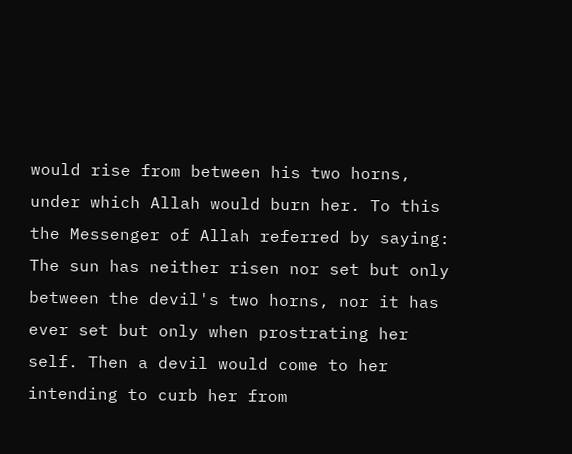would rise from between his two horns, under which Allah would burn her. To this the Messenger of Allah referred by saying: The sun has neither risen nor set but only between the devil's two horns, nor it has ever set but only when prostrating her self. Then a devil would come to her intending to curb her from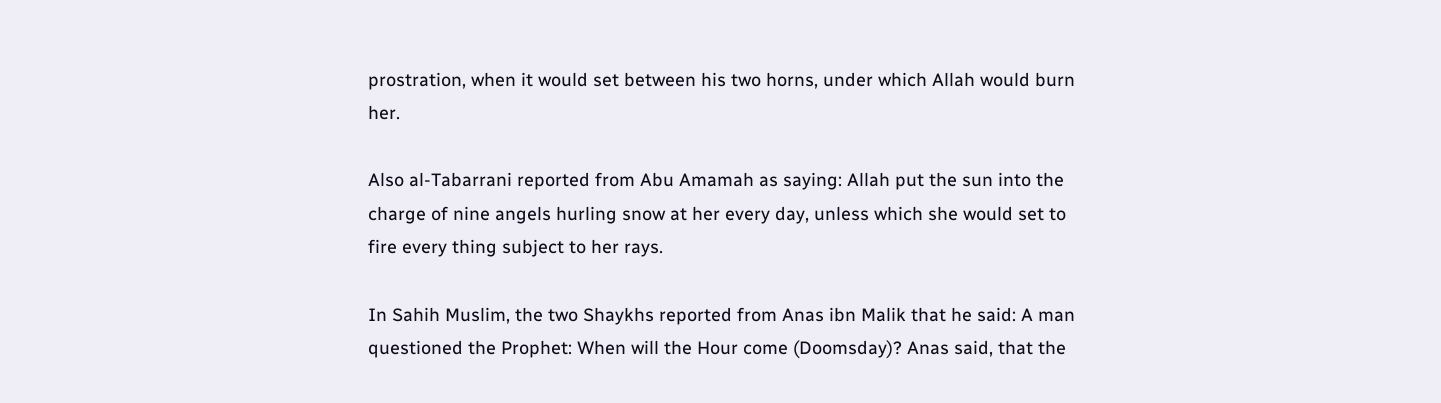prostration, when it would set between his two horns, under which Allah would burn her.

Also al-Tabarrani reported from Abu Amamah as saying: Allah put the sun into the charge of nine angels hurling snow at her every day, unless which she would set to fire every thing subject to her rays.

In Sahih Muslim, the two Shaykhs reported from Anas ibn Malik that he said: A man questioned the Prophet: When will the Hour come (Doomsday)? Anas said, that the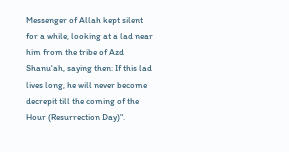Messenger of Allah kept silent for a while, looking at a lad near him from the tribe of Azd Shanu'ah, saying then: If this lad lives long, he will never become decrepit till the coming of the Hour (Resurrection Day)".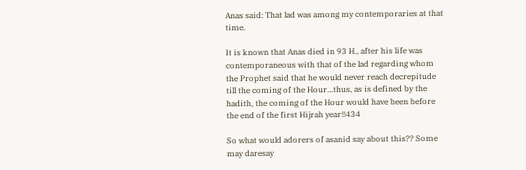Anas said: That lad was among my contemporaries at that time.

It is known that Anas died in 93 H., after his life was contemporaneous with that of the lad regarding whom the Prophet said that he would never reach decrepitude till the coming of the Hour...thus, as is defined by the hadith, the coming of the Hour would have been before the end of the first Hijrah year!!434

So what would adorers of asanid say about this?? Some may daresay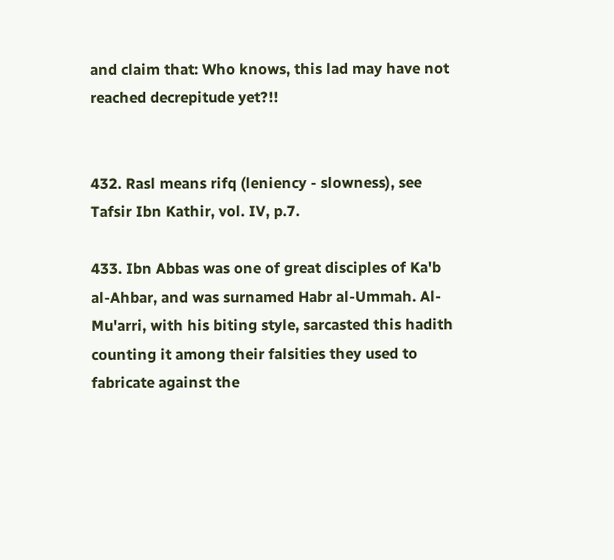and claim that: Who knows, this lad may have not reached decrepitude yet?!!


432. Rasl means rifq (leniency - slowness), see Tafsir Ibn Kathir, vol. IV, p.7.

433. Ibn Abbas was one of great disciples of Ka'b al-Ahbar, and was surnamed Habr al-Ummah. Al-Mu'arri, with his biting style, sarcasted this hadith counting it among their falsities they used to fabricate against the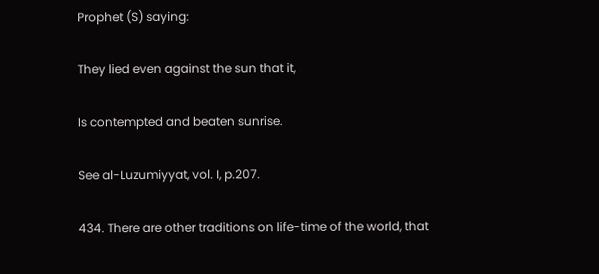Prophet (S) saying:

They lied even against the sun that it,

Is contempted and beaten sunrise.

See al-Luzumiyyat, vol. I, p.207.

434. There are other traditions on life-time of the world, that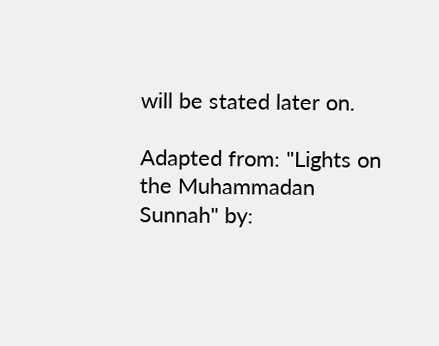will be stated later on.

Adapted from: "Lights on the Muhammadan Sunnah" by: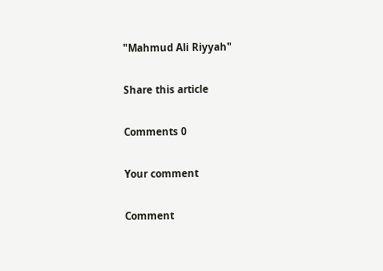"Mahmud Ali Riyyah"

Share this article

Comments 0

Your comment

Comment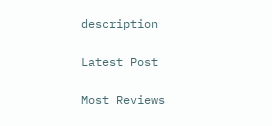description

Latest Post

Most Reviews